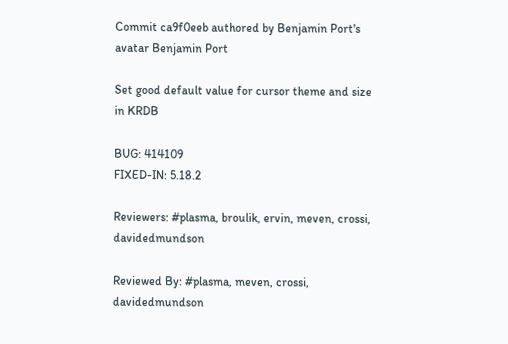Commit ca9f0eeb authored by Benjamin Port's avatar Benjamin Port

Set good default value for cursor theme and size in KRDB

BUG: 414109
FIXED-IN: 5.18.2

Reviewers: #plasma, broulik, ervin, meven, crossi, davidedmundson

Reviewed By: #plasma, meven, crossi, davidedmundson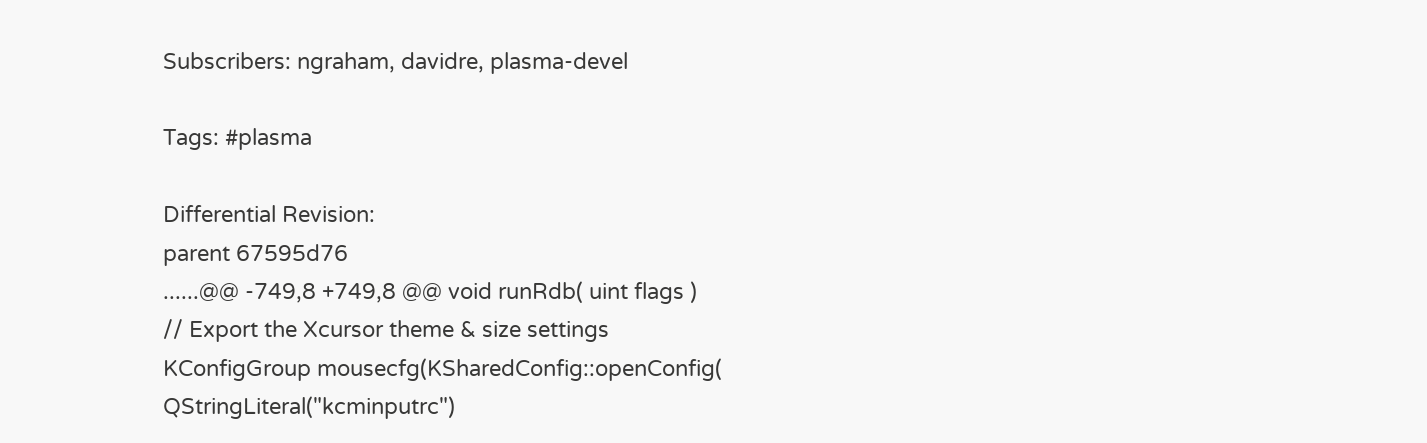Subscribers: ngraham, davidre, plasma-devel

Tags: #plasma

Differential Revision:
parent 67595d76
......@@ -749,8 +749,8 @@ void runRdb( uint flags )
// Export the Xcursor theme & size settings
KConfigGroup mousecfg(KSharedConfig::openConfig( QStringLiteral("kcminputrc")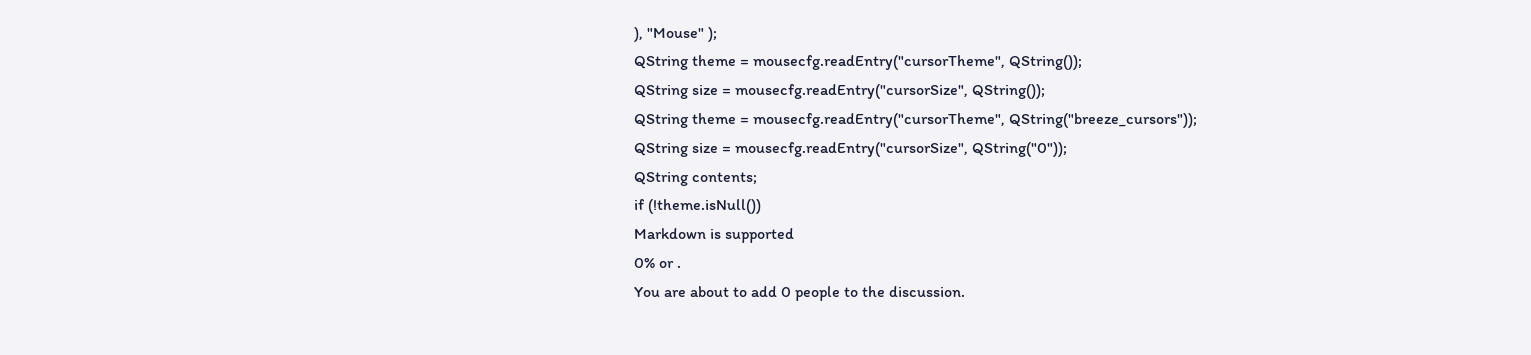), "Mouse" );
QString theme = mousecfg.readEntry("cursorTheme", QString());
QString size = mousecfg.readEntry("cursorSize", QString());
QString theme = mousecfg.readEntry("cursorTheme", QString("breeze_cursors"));
QString size = mousecfg.readEntry("cursorSize", QString("0"));
QString contents;
if (!theme.isNull())
Markdown is supported
0% or .
You are about to add 0 people to the discussion.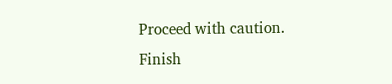Proceed with caution.
Finish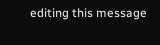editing this message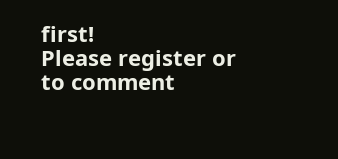first!
Please register or to comment